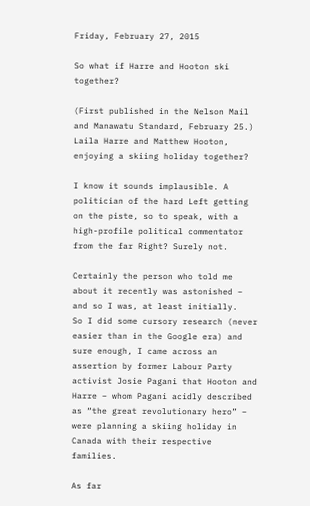Friday, February 27, 2015

So what if Harre and Hooton ski together?

(First published in the Nelson Mail and Manawatu Standard, February 25.)
Laila Harre and Matthew Hooton, enjoying a skiing holiday together?

I know it sounds implausible. A politician of the hard Left getting on the piste, so to speak, with a high-profile political commentator from the far Right? Surely not.

Certainly the person who told me about it recently was astonished – and so I was, at least initially.
So I did some cursory research (never easier than in the Google era) and sure enough, I came across an assertion by former Labour Party activist Josie Pagani that Hooton and Harre – whom Pagani acidly described as “the great revolutionary hero” – were planning a skiing holiday in Canada with their respective families.

As far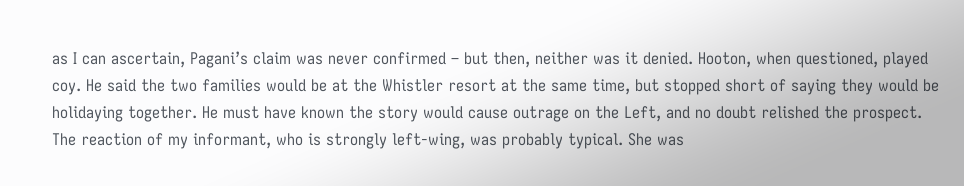as I can ascertain, Pagani’s claim was never confirmed – but then, neither was it denied. Hooton, when questioned, played coy. He said the two families would be at the Whistler resort at the same time, but stopped short of saying they would be holidaying together. He must have known the story would cause outrage on the Left, and no doubt relished the prospect.
The reaction of my informant, who is strongly left-wing, was probably typical. She was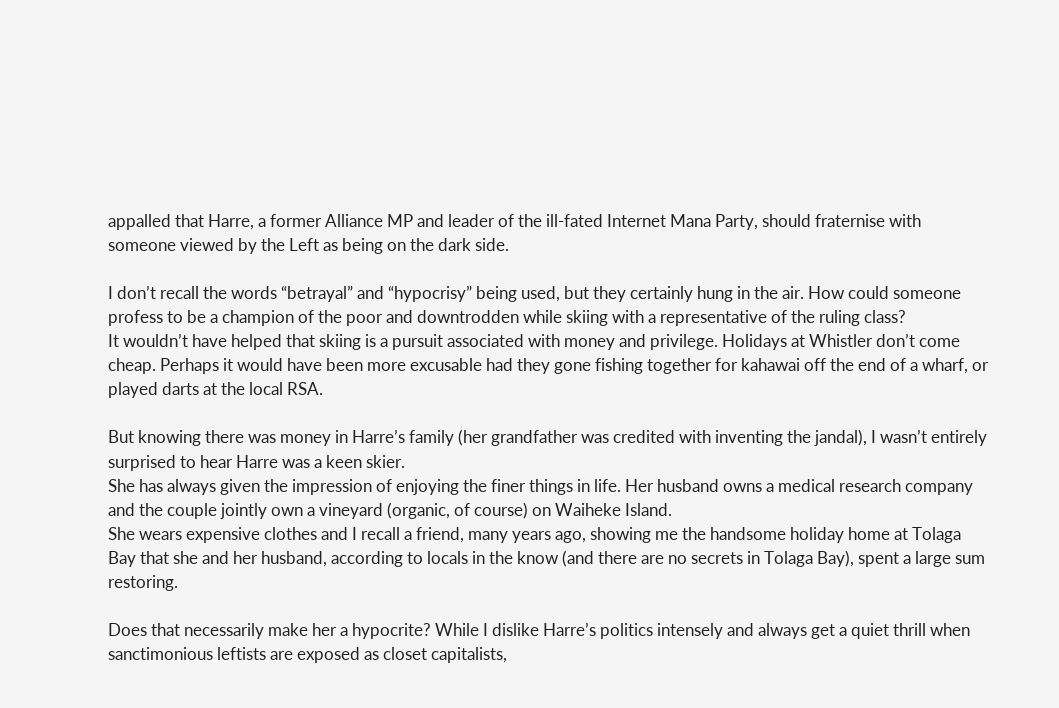appalled that Harre, a former Alliance MP and leader of the ill-fated Internet Mana Party, should fraternise with someone viewed by the Left as being on the dark side.

I don’t recall the words “betrayal” and “hypocrisy” being used, but they certainly hung in the air. How could someone profess to be a champion of the poor and downtrodden while skiing with a representative of the ruling class?
It wouldn’t have helped that skiing is a pursuit associated with money and privilege. Holidays at Whistler don’t come cheap. Perhaps it would have been more excusable had they gone fishing together for kahawai off the end of a wharf, or played darts at the local RSA.

But knowing there was money in Harre’s family (her grandfather was credited with inventing the jandal), I wasn’t entirely surprised to hear Harre was a keen skier.
She has always given the impression of enjoying the finer things in life. Her husband owns a medical research company and the couple jointly own a vineyard (organic, of course) on Waiheke Island.
She wears expensive clothes and I recall a friend, many years ago, showing me the handsome holiday home at Tolaga Bay that she and her husband, according to locals in the know (and there are no secrets in Tolaga Bay), spent a large sum restoring.

Does that necessarily make her a hypocrite? While I dislike Harre’s politics intensely and always get a quiet thrill when sanctimonious leftists are exposed as closet capitalists,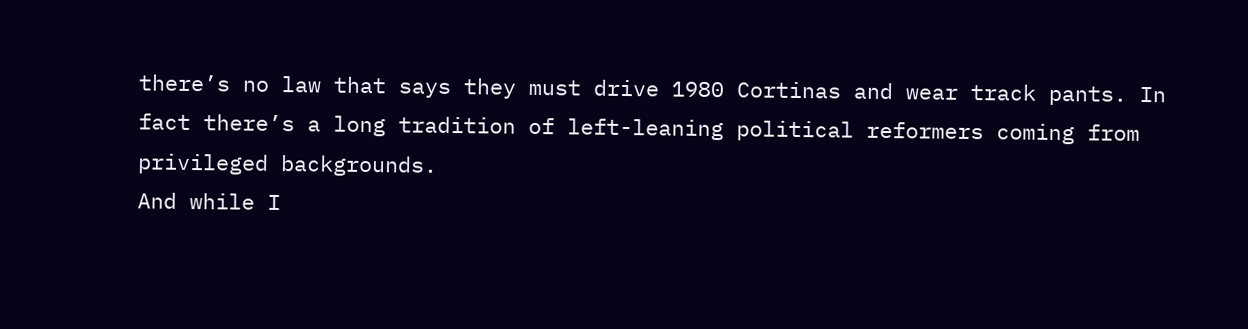there’s no law that says they must drive 1980 Cortinas and wear track pants. In fact there’s a long tradition of left-leaning political reformers coming from privileged backgrounds.
And while I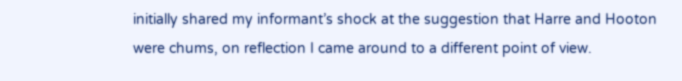initially shared my informant’s shock at the suggestion that Harre and Hooton were chums, on reflection I came around to a different point of view.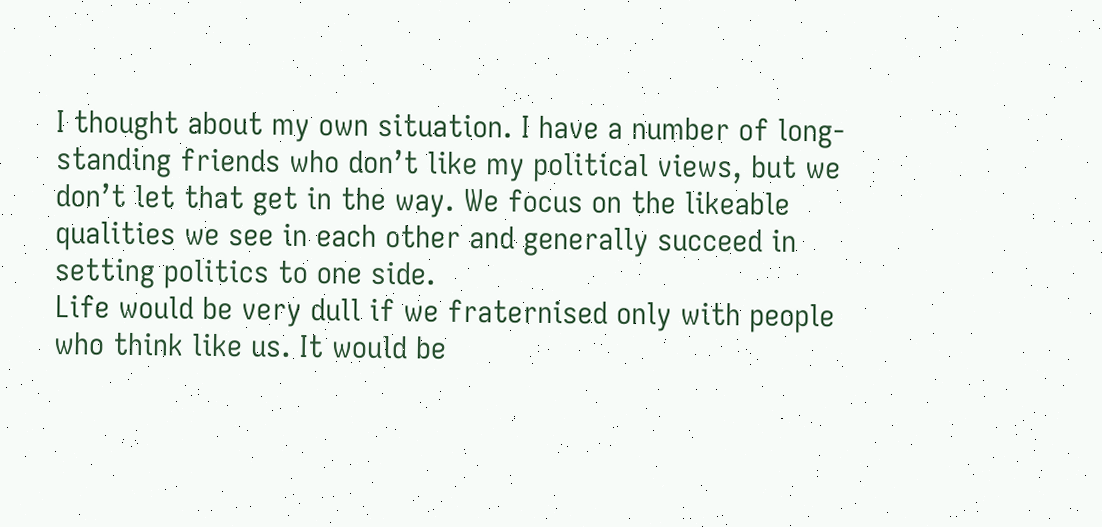I thought about my own situation. I have a number of long-standing friends who don’t like my political views, but we don’t let that get in the way. We focus on the likeable qualities we see in each other and generally succeed in setting politics to one side.
Life would be very dull if we fraternised only with people who think like us. It would be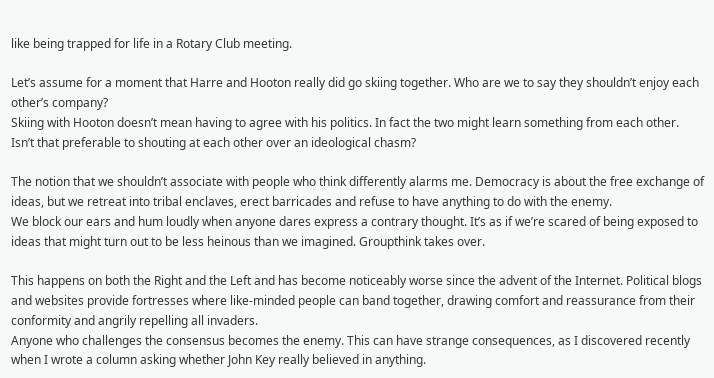like being trapped for life in a Rotary Club meeting.

Let’s assume for a moment that Harre and Hooton really did go skiing together. Who are we to say they shouldn’t enjoy each other’s company?
Skiing with Hooton doesn’t mean having to agree with his politics. In fact the two might learn something from each other. Isn’t that preferable to shouting at each other over an ideological chasm?

The notion that we shouldn’t associate with people who think differently alarms me. Democracy is about the free exchange of ideas, but we retreat into tribal enclaves, erect barricades and refuse to have anything to do with the enemy.
We block our ears and hum loudly when anyone dares express a contrary thought. It’s as if we’re scared of being exposed to ideas that might turn out to be less heinous than we imagined. Groupthink takes over.

This happens on both the Right and the Left and has become noticeably worse since the advent of the Internet. Political blogs and websites provide fortresses where like-minded people can band together, drawing comfort and reassurance from their conformity and angrily repelling all invaders.
Anyone who challenges the consensus becomes the enemy. This can have strange consequences, as I discovered recently when I wrote a column asking whether John Key really believed in anything.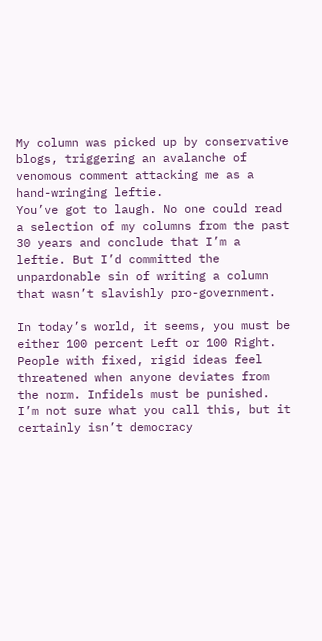My column was picked up by conservative blogs, triggering an avalanche of venomous comment attacking me as a hand-wringing leftie.
You’ve got to laugh. No one could read a selection of my columns from the past 30 years and conclude that I’m a leftie. But I’d committed the unpardonable sin of writing a column that wasn’t slavishly pro-government.

In today’s world, it seems, you must be either 100 percent Left or 100 Right. People with fixed, rigid ideas feel threatened when anyone deviates from the norm. Infidels must be punished.
I’m not sure what you call this, but it certainly isn’t democracy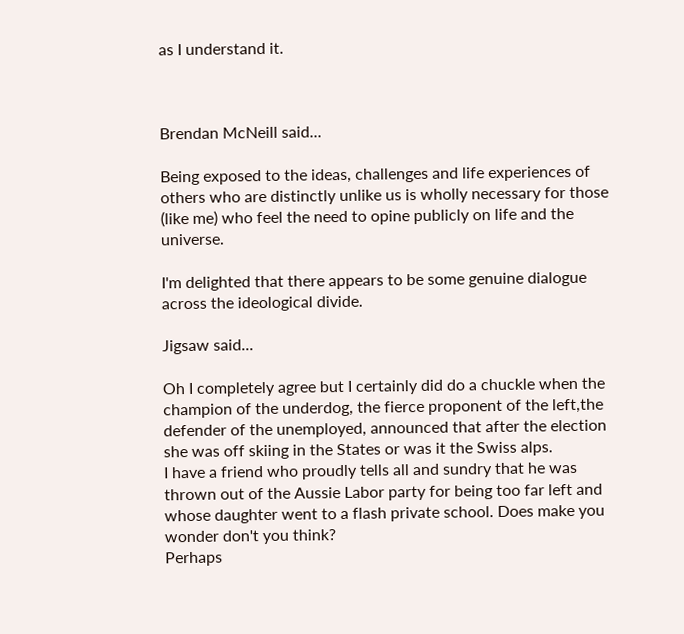as I understand it.



Brendan McNeill said...

Being exposed to the ideas, challenges and life experiences of others who are distinctly unlike us is wholly necessary for those (like me) who feel the need to opine publicly on life and the universe.

I'm delighted that there appears to be some genuine dialogue across the ideological divide.

Jigsaw said...

Oh I completely agree but I certainly did do a chuckle when the champion of the underdog, the fierce proponent of the left,the defender of the unemployed, announced that after the election she was off skiing in the States or was it the Swiss alps.
I have a friend who proudly tells all and sundry that he was thrown out of the Aussie Labor party for being too far left and whose daughter went to a flash private school. Does make you wonder don't you think?
Perhaps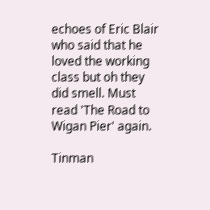echoes of Eric Blair who said that he loved the working class but oh they did smell. Must read 'The Road to Wigan Pier' again.

Tinman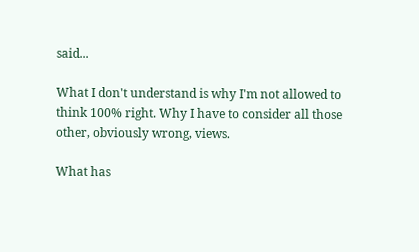said...

What I don't understand is why I'm not allowed to think 100% right. Why I have to consider all those other, obviously wrong, views.

What has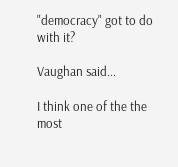"democracy" got to do with it?

Vaughan said...

I think one of the the most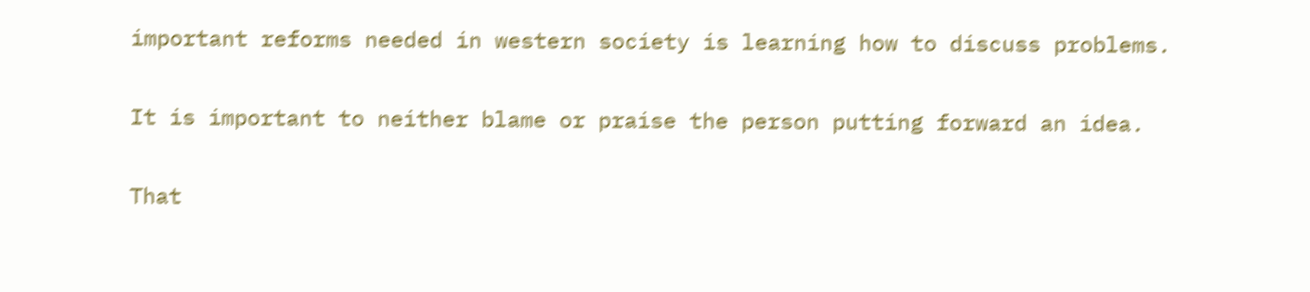important reforms needed in western society is learning how to discuss problems.

It is important to neither blame or praise the person putting forward an idea.

That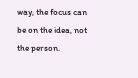way, the focus can be on the idea, not the person.